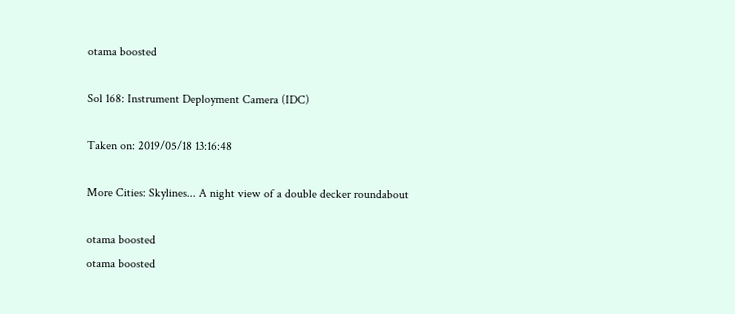otama boosted

Sol 168: Instrument Deployment Camera (IDC)

Taken on: 2019/05/18 13:16:48

More Cities: Skylines... A night view of a double decker roundabout

otama boosted
otama boosted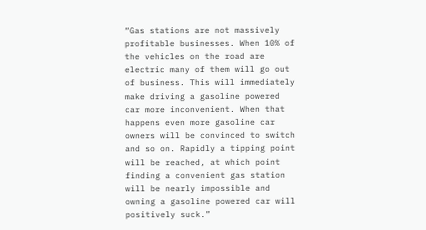“Gas stations are not massively profitable businesses. When 10% of the vehicles on the road are electric many of them will go out of business. This will immediately make driving a gasoline powered car more inconvenient. When that happens even more gasoline car owners will be convinced to switch and so on. Rapidly a tipping point will be reached, at which point finding a convenient gas station will be nearly impossible and owning a gasoline powered car will positively suck.”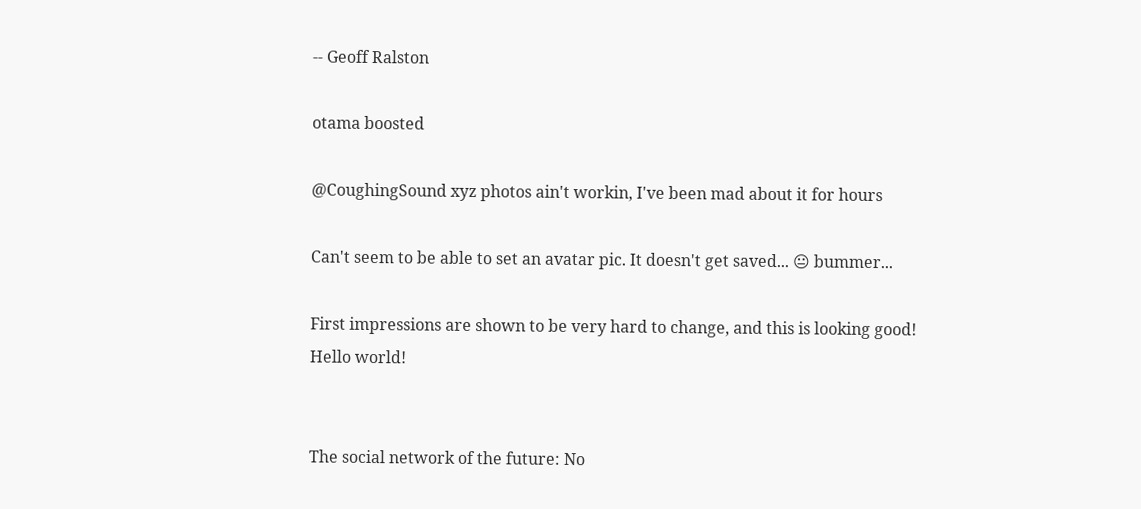-- Geoff Ralston

otama boosted

@CoughingSound xyz photos ain't workin, I've been mad about it for hours

Can't seem to be able to set an avatar pic. It doesn't get saved... 😐 bummer...

First impressions are shown to be very hard to change, and this is looking good! Hello world!


The social network of the future: No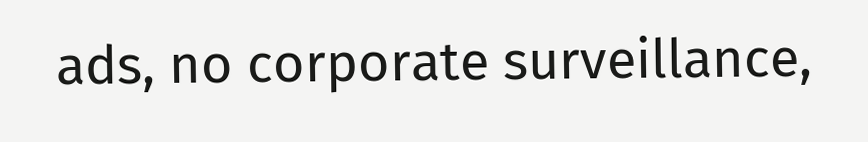ads, no corporate surveillance,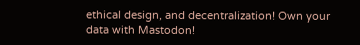ethical design, and decentralization! Own your data with Mastodon!